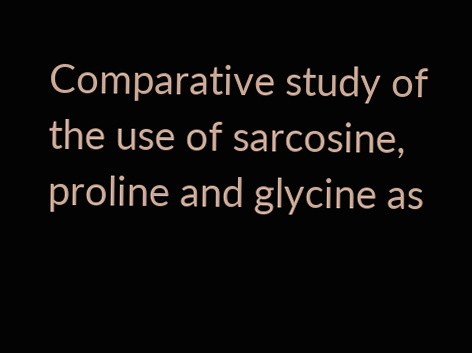Comparative study of the use of sarcosine, proline and glycine as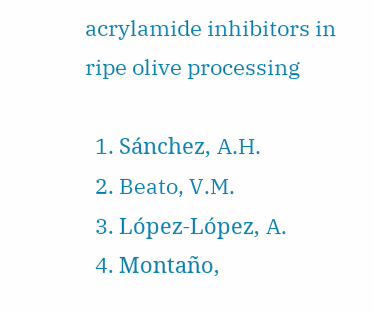acrylamide inhibitors in ripe olive processing

  1. Sánchez, A.H.
  2. Beato, V.M.
  3. López-López, A.
  4. Montaño,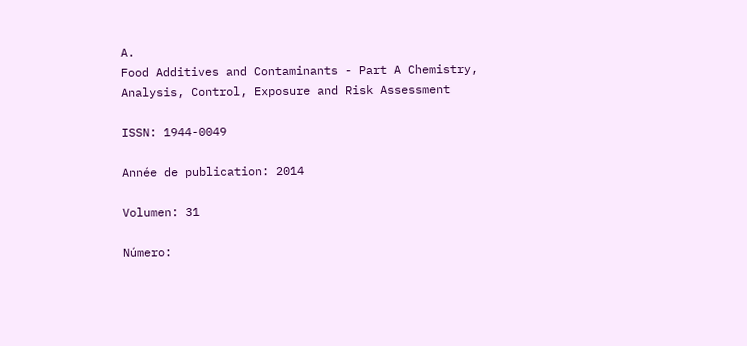A.
Food Additives and Contaminants - Part A Chemistry, Analysis, Control, Exposure and Risk Assessment

ISSN: 1944-0049

Année de publication: 2014

Volumen: 31

Número: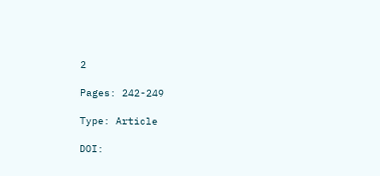2

Pages: 242-249

Type: Article

DOI: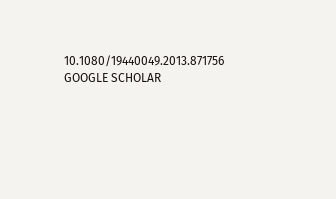10.1080/19440049.2013.871756 GOOGLE SCHOLAR